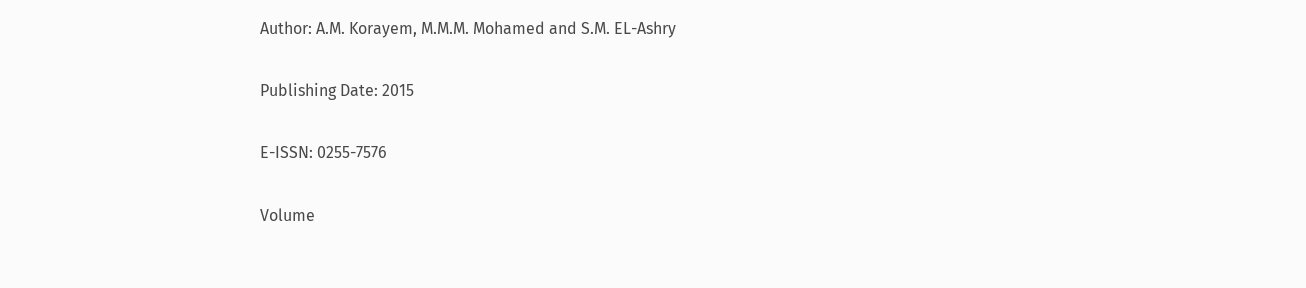Author: A.M. Korayem, M.M.M. Mohamed and S.M. EL-Ashry

Publishing Date: 2015

E-ISSN: 0255-7576

Volume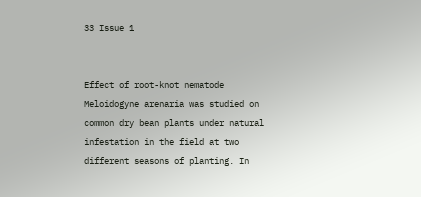33 Issue 1


Effect of root-knot nematode Meloidogyne arenaria was studied on common dry bean plants under natural infestation in the field at two different seasons of planting. In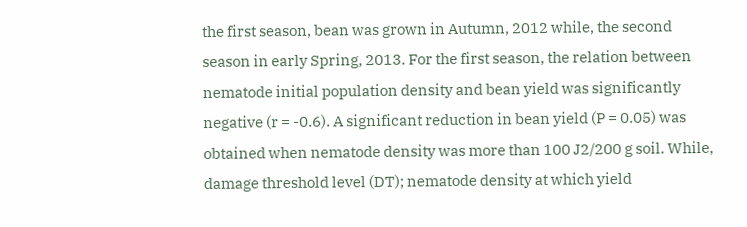the first season, bean was grown in Autumn, 2012 while, the second season in early Spring, 2013. For the first season, the relation between nematode initial population density and bean yield was significantly negative (r = -0.6). A significant reduction in bean yield (P = 0.05) was obtained when nematode density was more than 100 J2/200 g soil. While, damage threshold level (DT); nematode density at which yield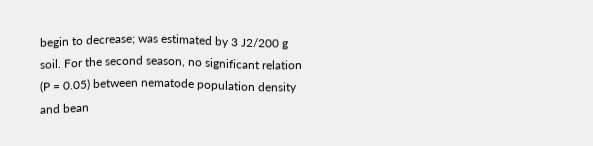begin to decrease; was estimated by 3 J2/200 g soil. For the second season, no significant relation (P = 0.05) between nematode population density and bean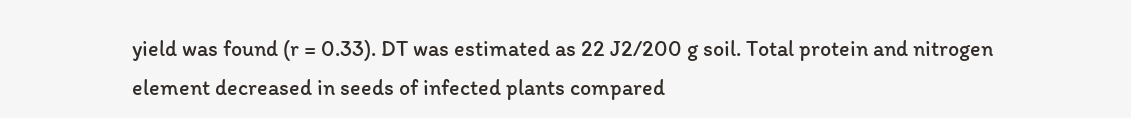yield was found (r = 0.33). DT was estimated as 22 J2/200 g soil. Total protein and nitrogen element decreased in seeds of infected plants compared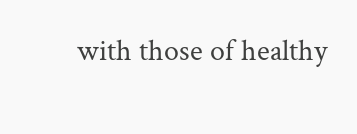with those of healthy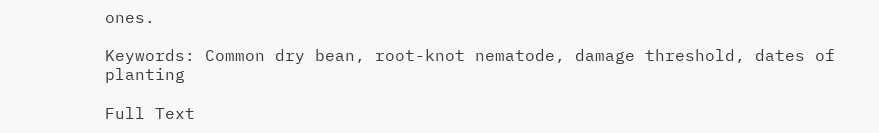ones.

Keywords: Common dry bean, root-knot nematode, damage threshold, dates of planting

Full Text